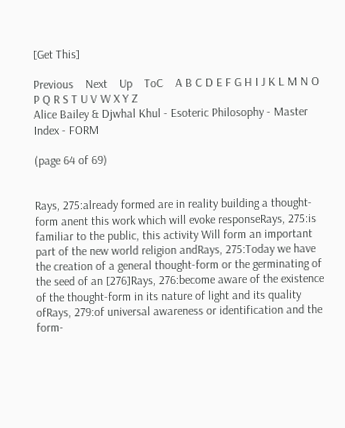[Get This]

Previous    Next    Up    ToC    A B C D E F G H I J K L M N O P Q R S T U V W X Y Z
Alice Bailey & Djwhal Khul - Esoteric Philosophy - Master Index - FORM

(page 64 of 69)


Rays, 275:already formed are in reality building a thought-form anent this work which will evoke responseRays, 275:is familiar to the public, this activity Will form an important part of the new world religion andRays, 275:Today we have the creation of a general thought-form or the germinating of the seed of an [276]Rays, 276:become aware of the existence of the thought-form in its nature of light and its quality ofRays, 279:of universal awareness or identification and the form-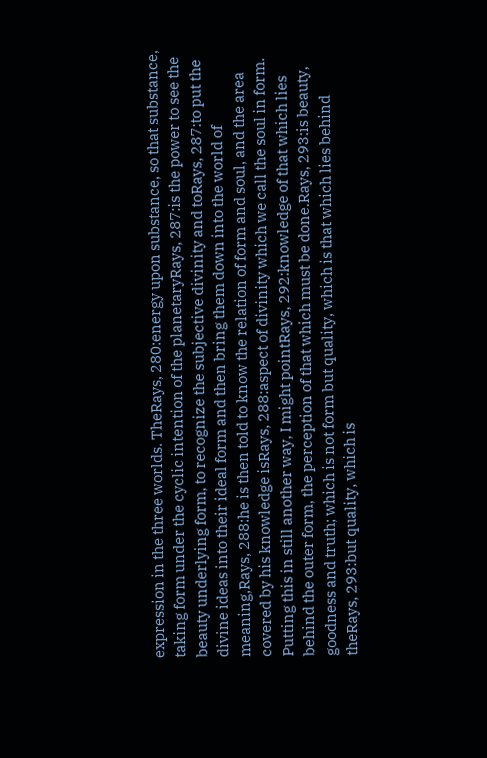expression in the three worlds. TheRays, 280:energy upon substance, so that substance, taking form under the cyclic intention of the planetaryRays, 287:is the power to see the beauty underlying form, to recognize the subjective divinity and toRays, 287:to put the divine ideas into their ideal form and then bring them down into the world of meaning,Rays, 288:he is then told to know the relation of form and soul, and the area covered by his knowledge isRays, 288:aspect of divinity which we call the soul in form. Putting this in still another way, I might pointRays, 292:knowledge of that which lies behind the outer form, the perception of that which must be done.Rays, 293:is beauty, goodness and truth; which is not form but quality, which is that which lies behind theRays, 293:but quality, which is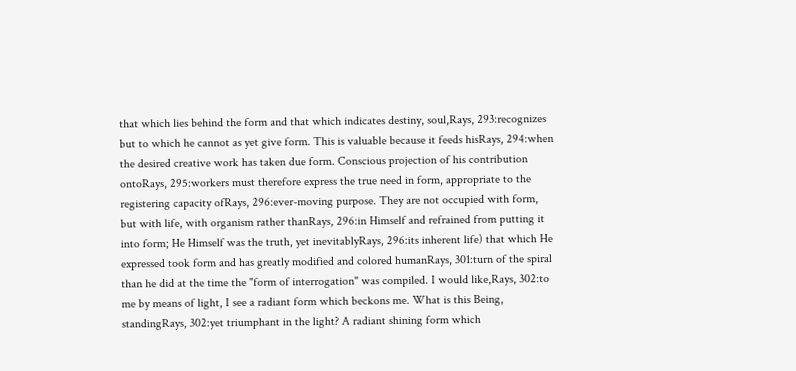that which lies behind the form and that which indicates destiny, soul,Rays, 293:recognizes but to which he cannot as yet give form. This is valuable because it feeds hisRays, 294:when the desired creative work has taken due form. Conscious projection of his contribution ontoRays, 295:workers must therefore express the true need in form, appropriate to the registering capacity ofRays, 296:ever-moving purpose. They are not occupied with form, but with life, with organism rather thanRays, 296:in Himself and refrained from putting it into form; He Himself was the truth, yet inevitablyRays, 296:its inherent life) that which He expressed took form and has greatly modified and colored humanRays, 301:turn of the spiral than he did at the time the "form of interrogation" was compiled. I would like,Rays, 302:to me by means of light, I see a radiant form which beckons me. What is this Being, standingRays, 302:yet triumphant in the light? A radiant shining form which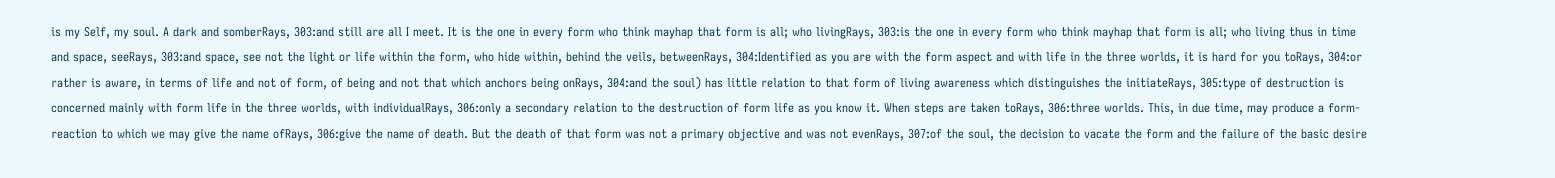is my Self, my soul. A dark and somberRays, 303:and still are all I meet. It is the one in every form who think mayhap that form is all; who livingRays, 303:is the one in every form who think mayhap that form is all; who living thus in time and space, seeRays, 303:and space, see not the light or life within the form, who hide within, behind the veils, betweenRays, 304:Identified as you are with the form aspect and with life in the three worlds, it is hard for you toRays, 304:or rather is aware, in terms of life and not of form, of being and not that which anchors being onRays, 304:and the soul) has little relation to that form of living awareness which distinguishes the initiateRays, 305:type of destruction is concerned mainly with form life in the three worlds, with individualRays, 306:only a secondary relation to the destruction of form life as you know it. When steps are taken toRays, 306:three worlds. This, in due time, may produce a form-reaction to which we may give the name ofRays, 306:give the name of death. But the death of that form was not a primary objective and was not evenRays, 307:of the soul, the decision to vacate the form and the failure of the basic desire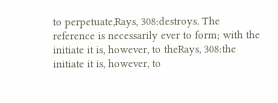to perpetuate,Rays, 308:destroys. The reference is necessarily ever to form; with the initiate it is, however, to theRays, 308:the initiate it is, however, to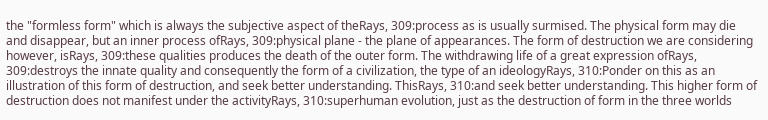the "formless form" which is always the subjective aspect of theRays, 309:process as is usually surmised. The physical form may die and disappear, but an inner process ofRays, 309:physical plane - the plane of appearances. The form of destruction we are considering however, isRays, 309:these qualities produces the death of the outer form. The withdrawing life of a great expression ofRays, 309:destroys the innate quality and consequently the form of a civilization, the type of an ideologyRays, 310:Ponder on this as an illustration of this form of destruction, and seek better understanding. ThisRays, 310:and seek better understanding. This higher form of destruction does not manifest under the activityRays, 310:superhuman evolution, just as the destruction of form in the three worlds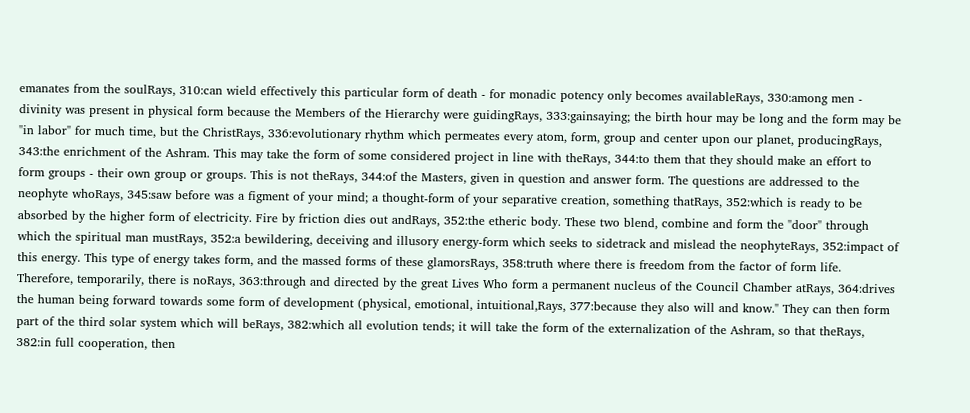emanates from the soulRays, 310:can wield effectively this particular form of death - for monadic potency only becomes availableRays, 330:among men - divinity was present in physical form because the Members of the Hierarchy were guidingRays, 333:gainsaying; the birth hour may be long and the form may be "in labor" for much time, but the ChristRays, 336:evolutionary rhythm which permeates every atom, form, group and center upon our planet, producingRays, 343:the enrichment of the Ashram. This may take the form of some considered project in line with theRays, 344:to them that they should make an effort to form groups - their own group or groups. This is not theRays, 344:of the Masters, given in question and answer form. The questions are addressed to the neophyte whoRays, 345:saw before was a figment of your mind; a thought-form of your separative creation, something thatRays, 352:which is ready to be absorbed by the higher form of electricity. Fire by friction dies out andRays, 352:the etheric body. These two blend, combine and form the "door" through which the spiritual man mustRays, 352:a bewildering, deceiving and illusory energy-form which seeks to sidetrack and mislead the neophyteRays, 352:impact of this energy. This type of energy takes form, and the massed forms of these glamorsRays, 358:truth where there is freedom from the factor of form life. Therefore, temporarily, there is noRays, 363:through and directed by the great Lives Who form a permanent nucleus of the Council Chamber atRays, 364:drives the human being forward towards some form of development (physical, emotional, intuitional,Rays, 377:because they also will and know." They can then form part of the third solar system which will beRays, 382:which all evolution tends; it will take the form of the externalization of the Ashram, so that theRays, 382:in full cooperation, then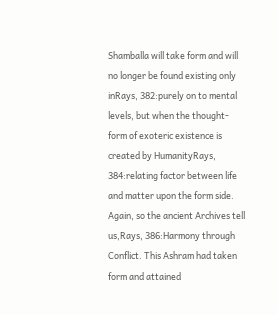Shamballa will take form and will no longer be found existing only inRays, 382:purely on to mental levels, but when the thought-form of exoteric existence is created by HumanityRays, 384:relating factor between life and matter upon the form side. Again, so the ancient Archives tell us,Rays, 386:Harmony through Conflict. This Ashram had taken form and attained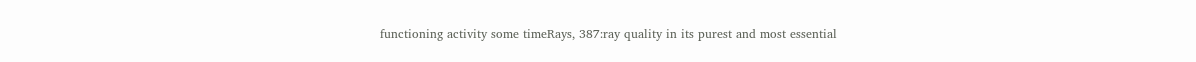functioning activity some timeRays, 387:ray quality in its purest and most essential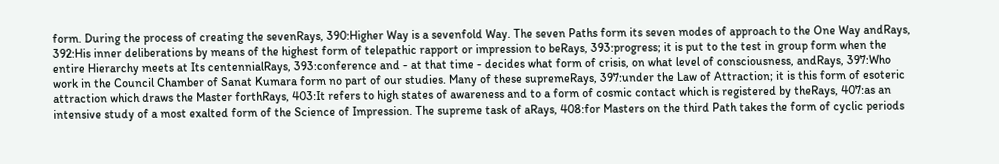form. During the process of creating the sevenRays, 390:Higher Way is a sevenfold Way. The seven Paths form its seven modes of approach to the One Way andRays, 392:His inner deliberations by means of the highest form of telepathic rapport or impression to beRays, 393:progress; it is put to the test in group form when the entire Hierarchy meets at Its centennialRays, 393:conference and - at that time - decides what form of crisis, on what level of consciousness, andRays, 397:Who work in the Council Chamber of Sanat Kumara form no part of our studies. Many of these supremeRays, 397:under the Law of Attraction; it is this form of esoteric attraction which draws the Master forthRays, 403:It refers to high states of awareness and to a form of cosmic contact which is registered by theRays, 407:as an intensive study of a most exalted form of the Science of Impression. The supreme task of aRays, 408:for Masters on the third Path takes the form of cyclic periods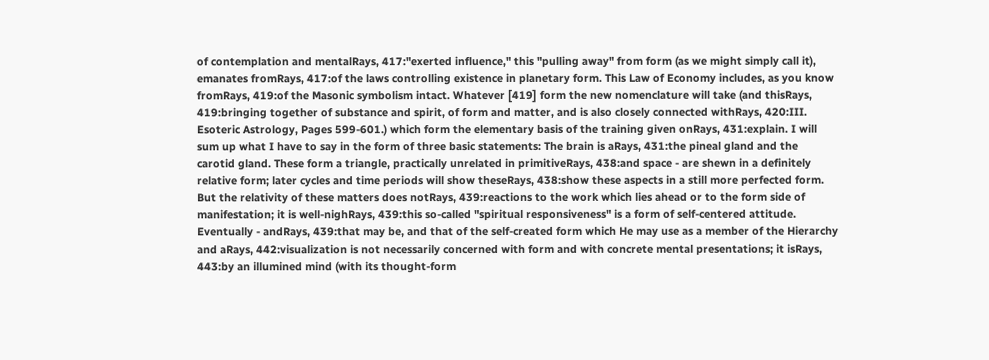of contemplation and mentalRays, 417:"exerted influence," this "pulling away" from form (as we might simply call it), emanates fromRays, 417:of the laws controlling existence in planetary form. This Law of Economy includes, as you know fromRays, 419:of the Masonic symbolism intact. Whatever [419] form the new nomenclature will take (and thisRays, 419:bringing together of substance and spirit, of form and matter, and is also closely connected withRays, 420:III. Esoteric Astrology, Pages 599-601.) which form the elementary basis of the training given onRays, 431:explain. I will sum up what I have to say in the form of three basic statements: The brain is aRays, 431:the pineal gland and the carotid gland. These form a triangle, practically unrelated in primitiveRays, 438:and space - are shewn in a definitely relative form; later cycles and time periods will show theseRays, 438:show these aspects in a still more perfected form. But the relativity of these matters does notRays, 439:reactions to the work which lies ahead or to the form side of manifestation; it is well-nighRays, 439:this so-called "spiritual responsiveness" is a form of self-centered attitude. Eventually - andRays, 439:that may be, and that of the self-created form which He may use as a member of the Hierarchy and aRays, 442:visualization is not necessarily concerned with form and with concrete mental presentations; it isRays, 443:by an illumined mind (with its thought-form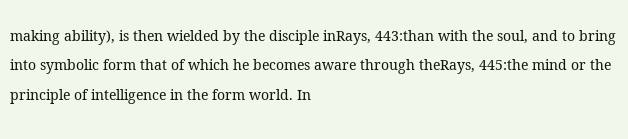making ability), is then wielded by the disciple inRays, 443:than with the soul, and to bring into symbolic form that of which he becomes aware through theRays, 445:the mind or the principle of intelligence in the form world. In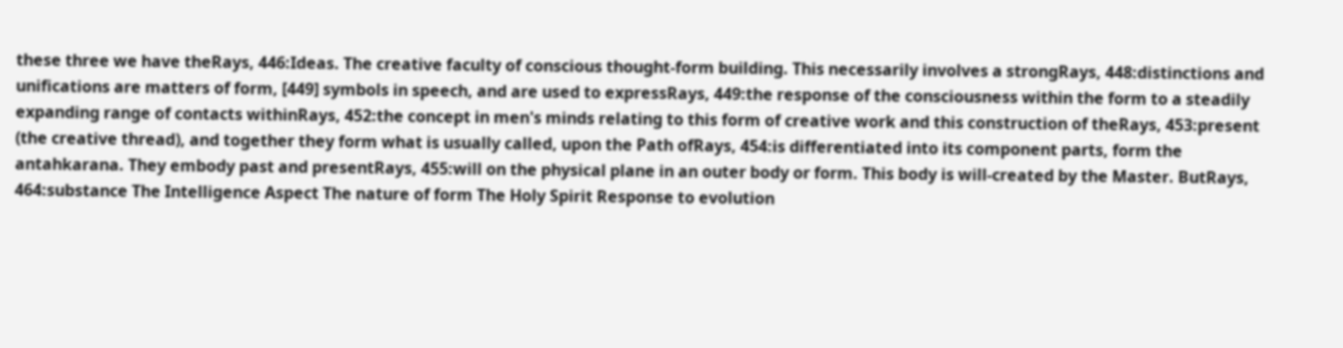these three we have theRays, 446:Ideas. The creative faculty of conscious thought-form building. This necessarily involves a strongRays, 448:distinctions and unifications are matters of form, [449] symbols in speech, and are used to expressRays, 449:the response of the consciousness within the form to a steadily expanding range of contacts withinRays, 452:the concept in men's minds relating to this form of creative work and this construction of theRays, 453:present (the creative thread), and together they form what is usually called, upon the Path ofRays, 454:is differentiated into its component parts, form the antahkarana. They embody past and presentRays, 455:will on the physical plane in an outer body or form. This body is will-created by the Master. ButRays, 464:substance The Intelligence Aspect The nature of form The Holy Spirit Response to evolution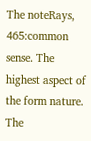The noteRays, 465:common sense. The highest aspect of the form nature. The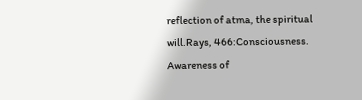reflection of atma, the spiritual will.Rays, 466:Consciousness. Awareness of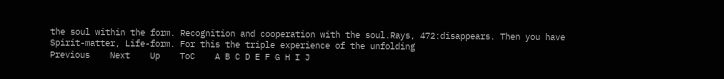the soul within the form. Recognition and cooperation with the soul.Rays, 472:disappears. Then you have Spirit-matter, Life-form. For this the triple experience of the unfolding
Previous    Next    Up    ToC    A B C D E F G H I J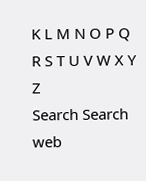K L M N O P Q R S T U V W X Y Z
Search Search web